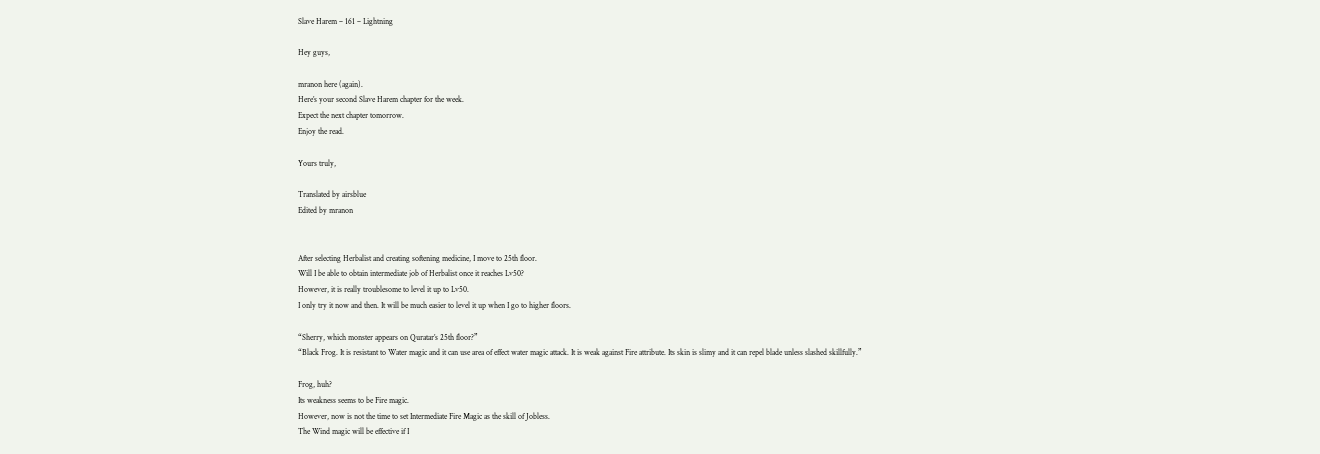Slave Harem – 161 – Lightning

Hey guys,

mranon here (again).
Here’s your second Slave Harem chapter for the week.
Expect the next chapter tomorrow.
Enjoy the read.

Yours truly,

Translated by airsblue
Edited by mranon


After selecting Herbalist and creating softening medicine, I move to 25th floor.
Will I be able to obtain intermediate job of Herbalist once it reaches Lv50?
However, it is really troublesome to level it up to Lv50.
I only try it now and then. It will be much easier to level it up when I go to higher floors.

“Sherry, which monster appears on Quratar’s 25th floor?”
“Black Frog. It is resistant to Water magic and it can use area of effect water magic attack. It is weak against Fire attribute. Its skin is slimy and it can repel blade unless slashed skillfully.”

Frog, huh?
Its weakness seems to be Fire magic.
However, now is not the time to set Intermediate Fire Magic as the skill of Jobless.
The Wind magic will be effective if I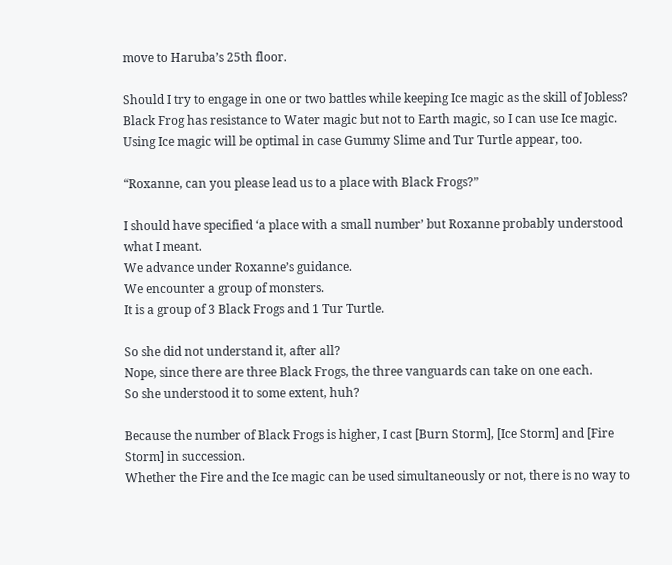move to Haruba’s 25th floor.

Should I try to engage in one or two battles while keeping Ice magic as the skill of Jobless?
Black Frog has resistance to Water magic but not to Earth magic, so I can use Ice magic.
Using Ice magic will be optimal in case Gummy Slime and Tur Turtle appear, too.

“Roxanne, can you please lead us to a place with Black Frogs?”

I should have specified ‘a place with a small number’ but Roxanne probably understood what I meant.
We advance under Roxanne’s guidance.
We encounter a group of monsters.
It is a group of 3 Black Frogs and 1 Tur Turtle.

So she did not understand it, after all?
Nope, since there are three Black Frogs, the three vanguards can take on one each.
So she understood it to some extent, huh?

Because the number of Black Frogs is higher, I cast [Burn Storm], [Ice Storm] and [Fire Storm] in succession.
Whether the Fire and the Ice magic can be used simultaneously or not, there is no way to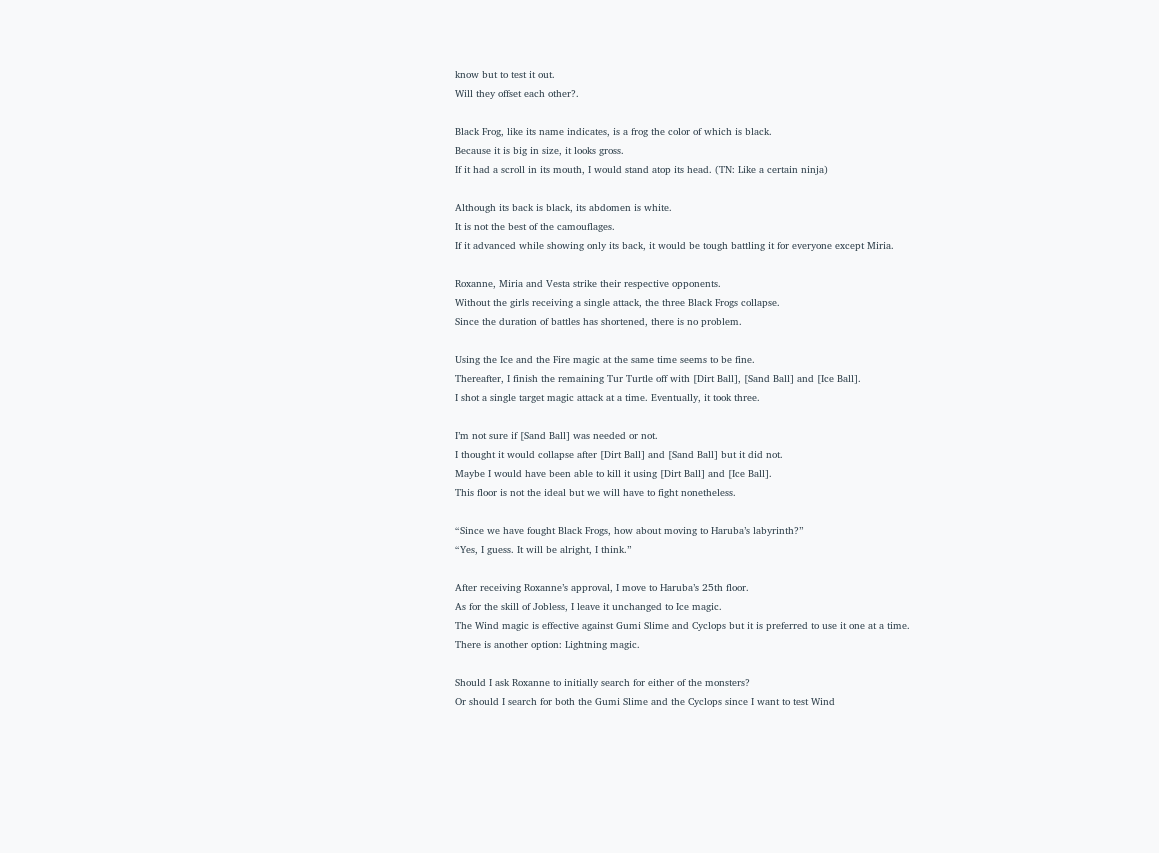know but to test it out.
Will they offset each other?.

Black Frog, like its name indicates, is a frog the color of which is black.
Because it is big in size, it looks gross.
If it had a scroll in its mouth, I would stand atop its head. (TN: Like a certain ninja)

Although its back is black, its abdomen is white.
It is not the best of the camouflages.
If it advanced while showing only its back, it would be tough battling it for everyone except Miria.

Roxanne, Miria and Vesta strike their respective opponents.
Without the girls receiving a single attack, the three Black Frogs collapse.
Since the duration of battles has shortened, there is no problem.

Using the Ice and the Fire magic at the same time seems to be fine.
Thereafter, I finish the remaining Tur Turtle off with [Dirt Ball], [Sand Ball] and [Ice Ball].
I shot a single target magic attack at a time. Eventually, it took three.

I’m not sure if [Sand Ball] was needed or not.
I thought it would collapse after [Dirt Ball] and [Sand Ball] but it did not.
Maybe I would have been able to kill it using [Dirt Ball] and [Ice Ball].
This floor is not the ideal but we will have to fight nonetheless.

“Since we have fought Black Frogs, how about moving to Haruba’s labyrinth?”
“Yes, I guess. It will be alright, I think.”

After receiving Roxanne’s approval, I move to Haruba’s 25th floor.
As for the skill of Jobless, I leave it unchanged to Ice magic.
The Wind magic is effective against Gumi Slime and Cyclops but it is preferred to use it one at a time.
There is another option: Lightning magic.

Should I ask Roxanne to initially search for either of the monsters?
Or should I search for both the Gumi Slime and the Cyclops since I want to test Wind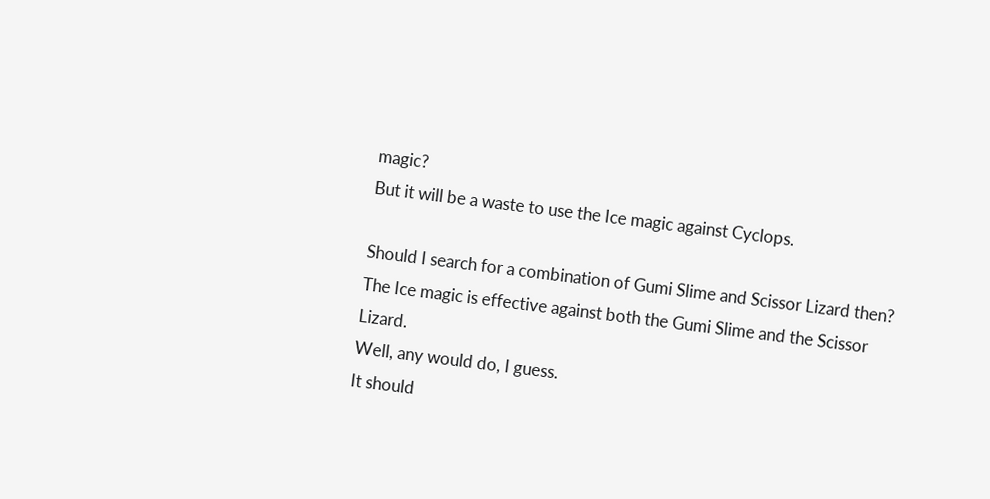magic?
But it will be a waste to use the Ice magic against Cyclops.

Should I search for a combination of Gumi Slime and Scissor Lizard then?
The Ice magic is effective against both the Gumi Slime and the Scissor Lizard.
Well, any would do, I guess.
It should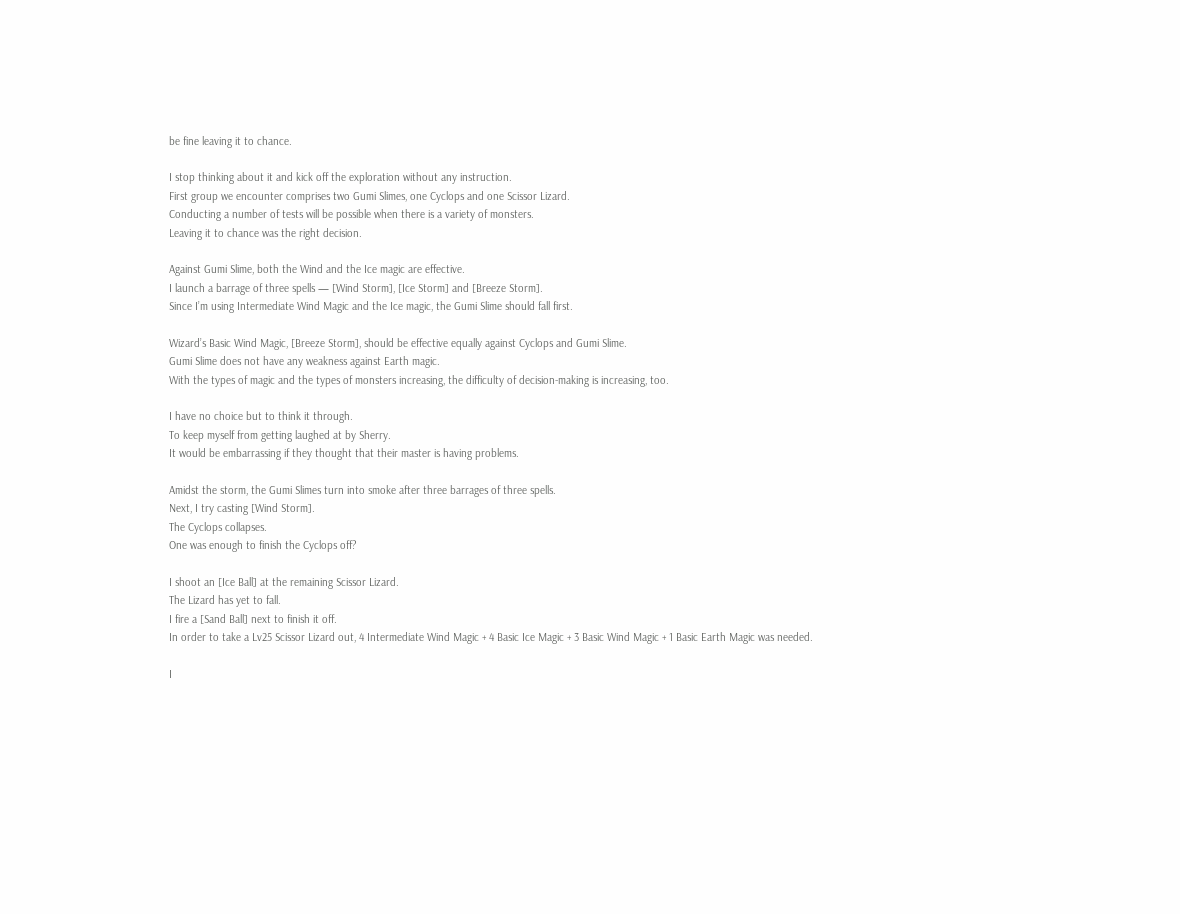be fine leaving it to chance.

I stop thinking about it and kick off the exploration without any instruction.
First group we encounter comprises two Gumi Slimes, one Cyclops and one Scissor Lizard.
Conducting a number of tests will be possible when there is a variety of monsters.
Leaving it to chance was the right decision.

Against Gumi Slime, both the Wind and the Ice magic are effective.
I launch a barrage of three spells — [Wind Storm], [Ice Storm] and [Breeze Storm].
Since I’m using Intermediate Wind Magic and the Ice magic, the Gumi Slime should fall first.

Wizard’s Basic Wind Magic, [Breeze Storm], should be effective equally against Cyclops and Gumi Slime.
Gumi Slime does not have any weakness against Earth magic.
With the types of magic and the types of monsters increasing, the difficulty of decision-making is increasing, too.

I have no choice but to think it through.
To keep myself from getting laughed at by Sherry.
It would be embarrassing if they thought that their master is having problems.

Amidst the storm, the Gumi Slimes turn into smoke after three barrages of three spells.
Next, I try casting [Wind Storm].
The Cyclops collapses.
One was enough to finish the Cyclops off?

I shoot an [Ice Ball] at the remaining Scissor Lizard.
The Lizard has yet to fall.
I fire a [Sand Ball] next to finish it off.
In order to take a Lv25 Scissor Lizard out, 4 Intermediate Wind Magic + 4 Basic Ice Magic + 3 Basic Wind Magic + 1 Basic Earth Magic was needed.

I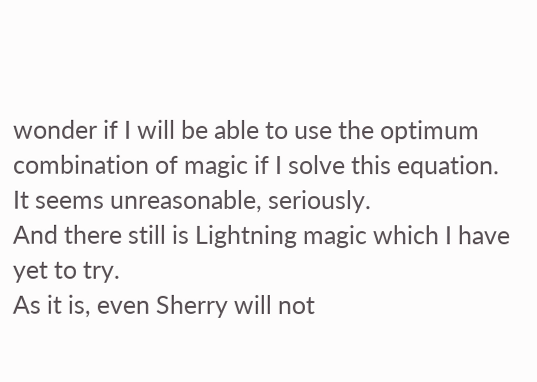wonder if I will be able to use the optimum combination of magic if I solve this equation.
It seems unreasonable, seriously.
And there still is Lightning magic which I have yet to try.
As it is, even Sherry will not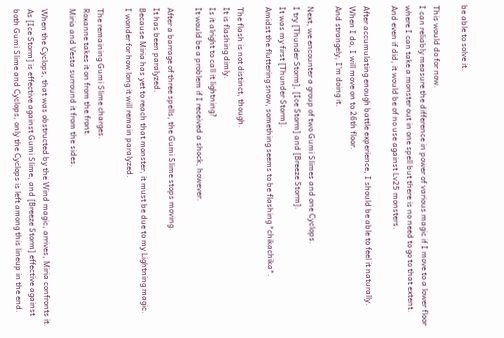be able to solve it.

This would do for now.
I can reliably measure the difference in power of various magic if I move to a lower floor where I can take a monster out in one spell but there is no need to go to that extent.
And even if did, it would be of no use against Lv25 monsters.

After accumulating enough battle experience, I should be able to feel it naturally.
When I do, I will move on to 26th floor.
And strangely, I’m doing it.

Next, we encounter a group of two Gumi Slimes and one Cyclops.
I try [Thunder Storm], [Ice Storm] and [Breeze Storm].
It was my first [Thunder Storm].
Amidst the fluttering snow, something seems to be flashing *chikachika*.

The flash is not distinct, though.
It is flashing dimly.
Is it alright to call it lightning?
It would be a problem if I received a shock, however.

After a barrage of three spells, the Gumi Slime stops moving.
It has been paralyzed.
Because Miria has yet to reach that monster, it must be due to my Lightning magic.
I wonder for how long it will remain paralyzed.

The remaining Gumi Slime charges.
Roxanne takes it on from the front.
Miria and Vesta surround it from the sides.

When the Cyclops, that was obstructed by the Wind magic, arrives, Miria confronts it.
As [Ice Storm] is effective against Gumi Slime, and [Breeze Storm] effective against both Gumi Slime and Cyclops, only the Cyclops is left among this lineup in the end.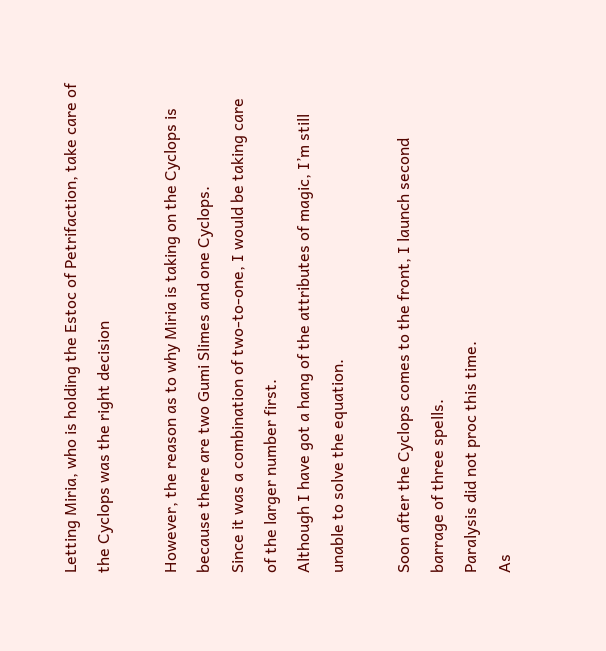Letting Miria, who is holding the Estoc of Petrifaction, take care of the Cyclops was the right decision

However, the reason as to why Miria is taking on the Cyclops is because there are two Gumi Slimes and one Cyclops.
Since it was a combination of two-to-one, I would be taking care of the larger number first.
Although I have got a hang of the attributes of magic, I’m still unable to solve the equation.

Soon after the Cyclops comes to the front, I launch second barrage of three spells.
Paralysis did not proc this time.
As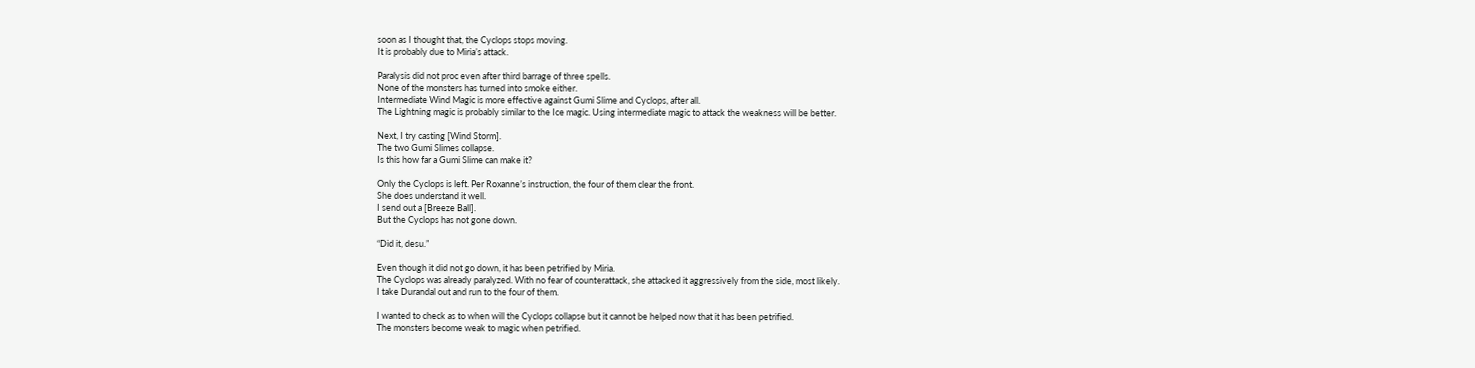soon as I thought that, the Cyclops stops moving.
It is probably due to Miria’s attack.

Paralysis did not proc even after third barrage of three spells.
None of the monsters has turned into smoke either.
Intermediate Wind Magic is more effective against Gumi Slime and Cyclops, after all.
The Lightning magic is probably similar to the Ice magic. Using intermediate magic to attack the weakness will be better.

Next, I try casting [Wind Storm].
The two Gumi Slimes collapse.
Is this how far a Gumi Slime can make it?

Only the Cyclops is left. Per Roxanne’s instruction, the four of them clear the front.
She does understand it well.
I send out a [Breeze Ball].
But the Cyclops has not gone down.

“Did it, desu.”

Even though it did not go down, it has been petrified by Miria.
The Cyclops was already paralyzed. With no fear of counterattack, she attacked it aggressively from the side, most likely.
I take Durandal out and run to the four of them.

I wanted to check as to when will the Cyclops collapse but it cannot be helped now that it has been petrified.
The monsters become weak to magic when petrified.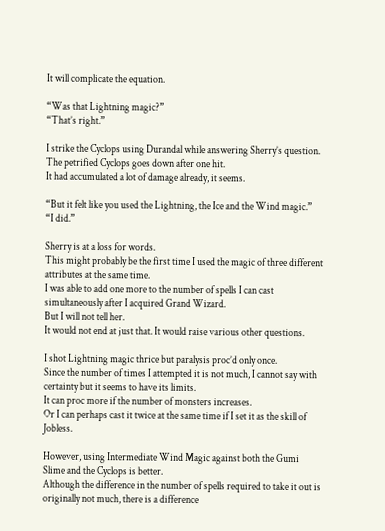It will complicate the equation.

“Was that Lightning magic?”
“That’s right.”

I strike the Cyclops using Durandal while answering Sherry’s question.
The petrified Cyclops goes down after one hit.
It had accumulated a lot of damage already, it seems.

“But it felt like you used the Lightning, the Ice and the Wind magic.”
“I did.”

Sherry is at a loss for words.
This might probably be the first time I used the magic of three different attributes at the same time.
I was able to add one more to the number of spells I can cast simultaneously after I acquired Grand Wizard.
But I will not tell her.
It would not end at just that. It would raise various other questions.

I shot Lightning magic thrice but paralysis proc’d only once.
Since the number of times I attempted it is not much, I cannot say with certainty but it seems to have its limits.
It can proc more if the number of monsters increases.
Or I can perhaps cast it twice at the same time if I set it as the skill of Jobless.

However, using Intermediate Wind Magic against both the Gumi Slime and the Cyclops is better.
Although the difference in the number of spells required to take it out is originally not much, there is a difference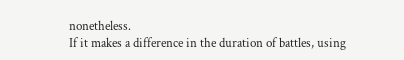nonetheless.
If it makes a difference in the duration of battles, using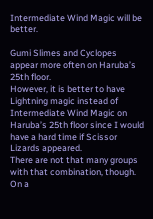Intermediate Wind Magic will be better.

Gumi Slimes and Cyclopes appear more often on Haruba’s 25th floor.
However, it is better to have Lightning magic instead of Intermediate Wind Magic on Haruba’s 25th floor since I would have a hard time if Scissor Lizards appeared.
There are not that many groups with that combination, though.
On a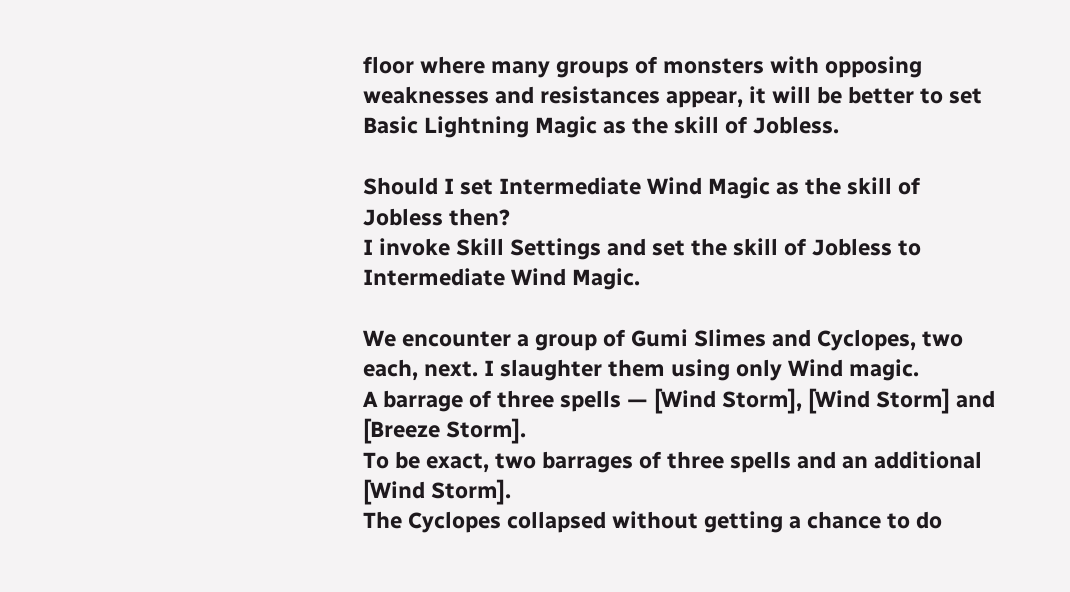floor where many groups of monsters with opposing weaknesses and resistances appear, it will be better to set Basic Lightning Magic as the skill of Jobless.

Should I set Intermediate Wind Magic as the skill of Jobless then?
I invoke Skill Settings and set the skill of Jobless to Intermediate Wind Magic.

We encounter a group of Gumi Slimes and Cyclopes, two each, next. I slaughter them using only Wind magic.
A barrage of three spells — [Wind Storm], [Wind Storm] and [Breeze Storm].
To be exact, two barrages of three spells and an additional [Wind Storm].
The Cyclopes collapsed without getting a chance to do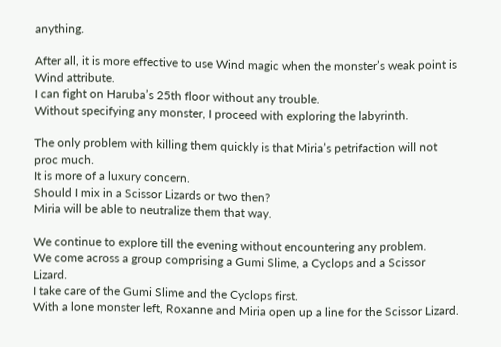anything.

After all, it is more effective to use Wind magic when the monster’s weak point is Wind attribute.
I can fight on Haruba’s 25th floor without any trouble.
Without specifying any monster, I proceed with exploring the labyrinth.

The only problem with killing them quickly is that Miria’s petrifaction will not proc much.
It is more of a luxury concern.
Should I mix in a Scissor Lizards or two then?
Miria will be able to neutralize them that way.

We continue to explore till the evening without encountering any problem.
We come across a group comprising a Gumi Slime, a Cyclops and a Scissor Lizard.
I take care of the Gumi Slime and the Cyclops first.
With a lone monster left, Roxanne and Miria open up a line for the Scissor Lizard.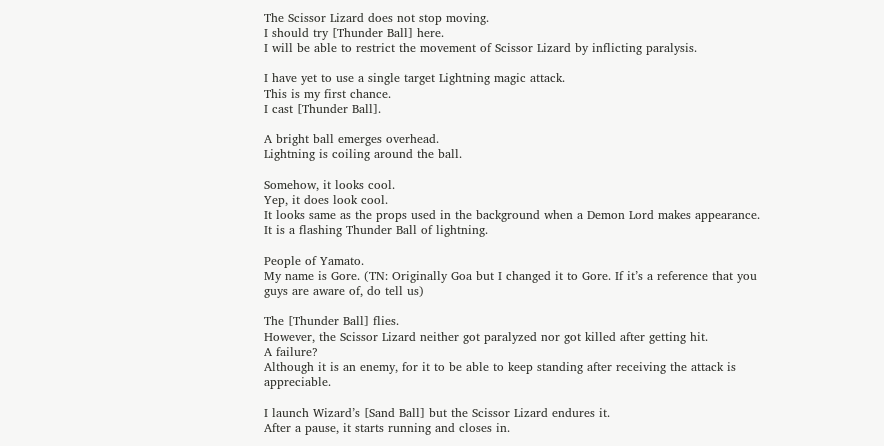The Scissor Lizard does not stop moving.
I should try [Thunder Ball] here.
I will be able to restrict the movement of Scissor Lizard by inflicting paralysis.

I have yet to use a single target Lightning magic attack.
This is my first chance.
I cast [Thunder Ball].

A bright ball emerges overhead.
Lightning is coiling around the ball.

Somehow, it looks cool.
Yep, it does look cool.
It looks same as the props used in the background when a Demon Lord makes appearance.
It is a flashing Thunder Ball of lightning.

People of Yamato.
My name is Gore. (TN: Originally Goa but I changed it to Gore. If it’s a reference that you guys are aware of, do tell us)

The [Thunder Ball] flies.
However, the Scissor Lizard neither got paralyzed nor got killed after getting hit.
A failure?
Although it is an enemy, for it to be able to keep standing after receiving the attack is appreciable.

I launch Wizard’s [Sand Ball] but the Scissor Lizard endures it.
After a pause, it starts running and closes in.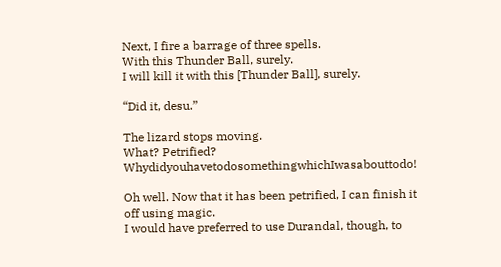Next, I fire a barrage of three spells.
With this Thunder Ball, surely.
I will kill it with this [Thunder Ball], surely.

“Did it, desu.”

The lizard stops moving.
What? Petrified? WhydidyouhavetodosomethingwhichIwasabouttodo!

Oh well. Now that it has been petrified, I can finish it off using magic.
I would have preferred to use Durandal, though, to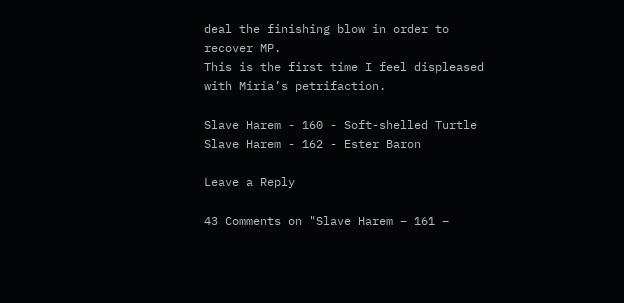deal the finishing blow in order to recover MP.
This is the first time I feel displeased with Miria’s petrifaction.

Slave Harem - 160 - Soft-shelled Turtle
Slave Harem - 162 - Ester Baron

Leave a Reply

43 Comments on "Slave Harem – 161 –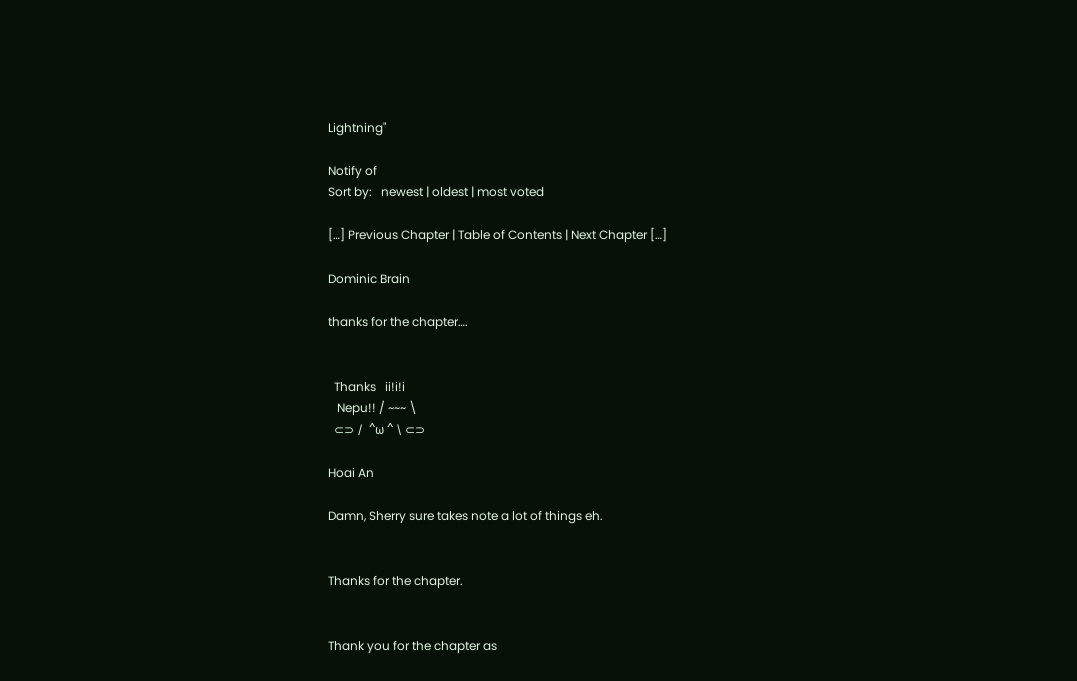Lightning"

Notify of
Sort by:   newest | oldest | most voted

[…] Previous Chapter | Table of Contents | Next Chapter […]

Dominic Brain

thanks for the chapter….


  Thanks   ii!i!i
   Nepu!! / ~~~ \
  ⊂⊃ /  ^ω ^ \ ⊂⊃

Hoai An

Damn, Sherry sure takes note a lot of things eh.


Thanks for the chapter.


Thank you for the chapter as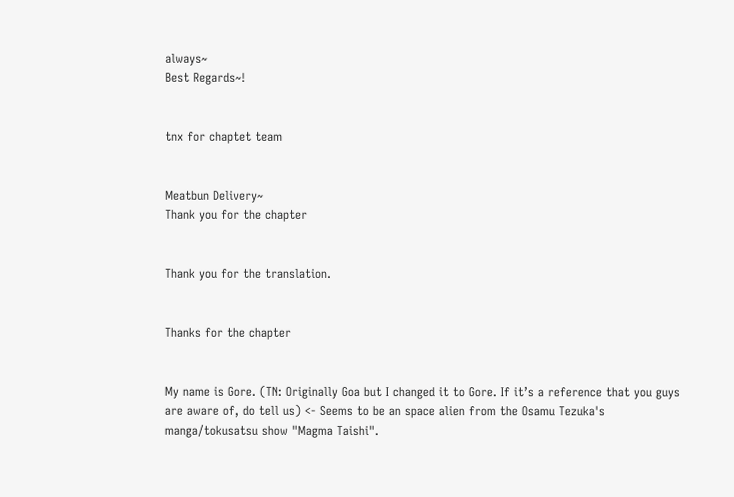always~
Best Regards~!


tnx for chaptet team


Meatbun Delivery~
Thank you for the chapter


Thank you for the translation.


Thanks for the chapter


My name is Gore. (TN: Originally Goa but I changed it to Gore. If it’s a reference that you guys are aware of, do tell us) <- Seems to be an space alien from the Osamu Tezuka's manga/tokusatsu show "Magma Taishi".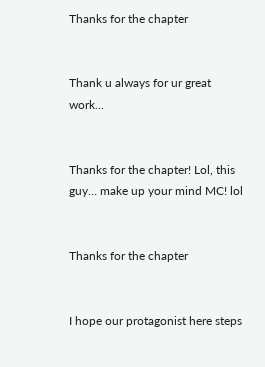Thanks for the chapter


Thank u always for ur great work…


Thanks for the chapter! Lol, this guy… make up your mind MC! lol


Thanks for the chapter


I hope our protagonist here steps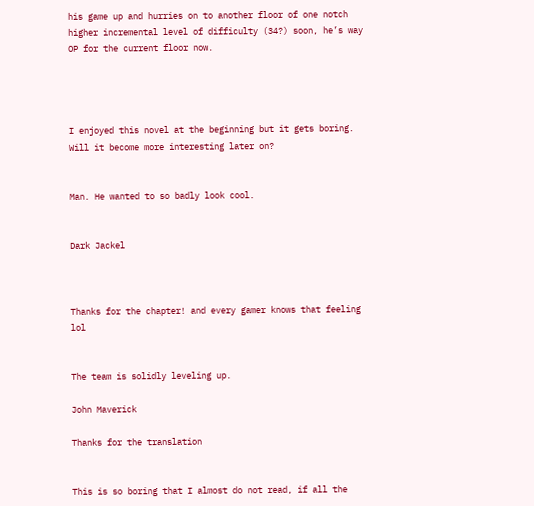his game up and hurries on to another floor of one notch higher incremental level of difficulty (34?) soon, he’s way OP for the current floor now.




I enjoyed this novel at the beginning but it gets boring. Will it become more interesting later on?


Man. He wanted to so badly look cool.


Dark Jackel



Thanks for the chapter! and every gamer knows that feeling lol


The team is solidly leveling up.

John Maverick

Thanks for the translation


This is so boring that I almost do not read, if all the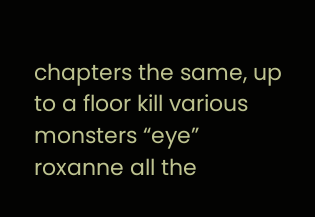chapters the same, up to a floor kill various monsters “eye” roxanne all the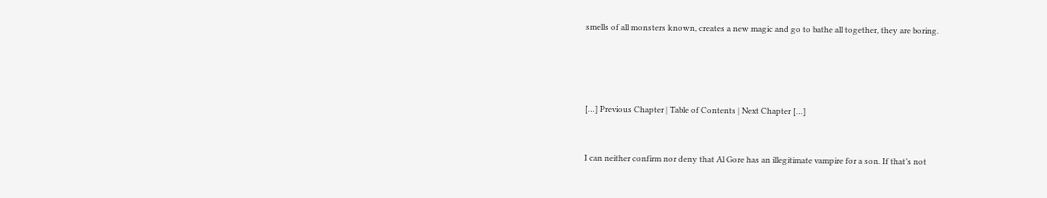smells of all monsters known, creates a new magic and go to bathe all together, they are boring.




[…] Previous Chapter | Table of Contents | Next Chapter […]


I can neither confirm nor deny that Al Gore has an illegitimate vampire for a son. If that’s not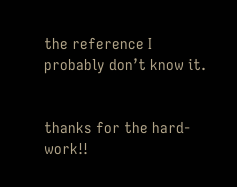the reference I probably don’t know it.


thanks for the hard-work!!